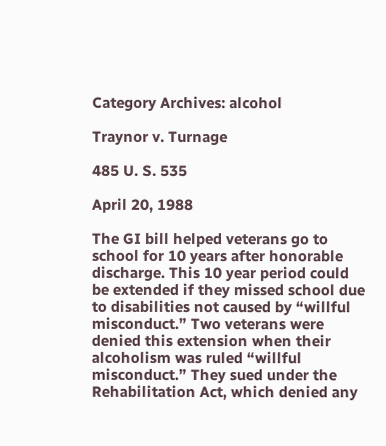Category Archives: alcohol

Traynor v. Turnage

485 U. S. 535

April 20, 1988

The GI bill helped veterans go to school for 10 years after honorable discharge. This 10 year period could be extended if they missed school due to disabilities not caused by “willful misconduct.” Two veterans were denied this extension when their alcoholism was ruled “willful misconduct.” They sued under the Rehabilitation Act, which denied any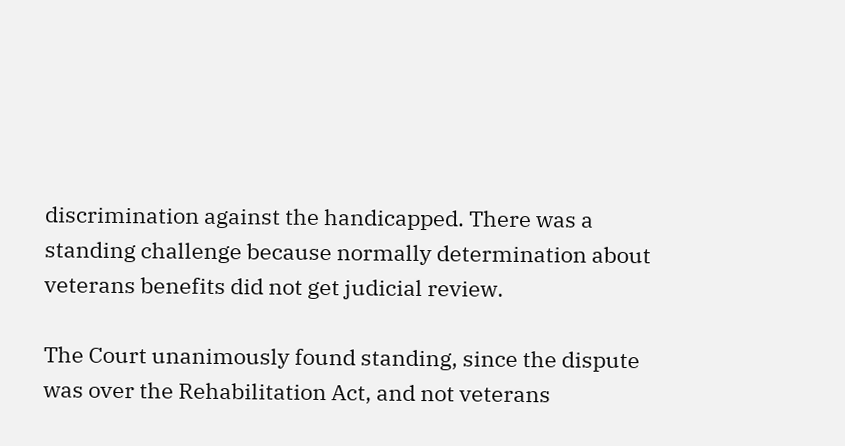discrimination against the handicapped. There was a standing challenge because normally determination about veterans benefits did not get judicial review.

The Court unanimously found standing, since the dispute was over the Rehabilitation Act, and not veterans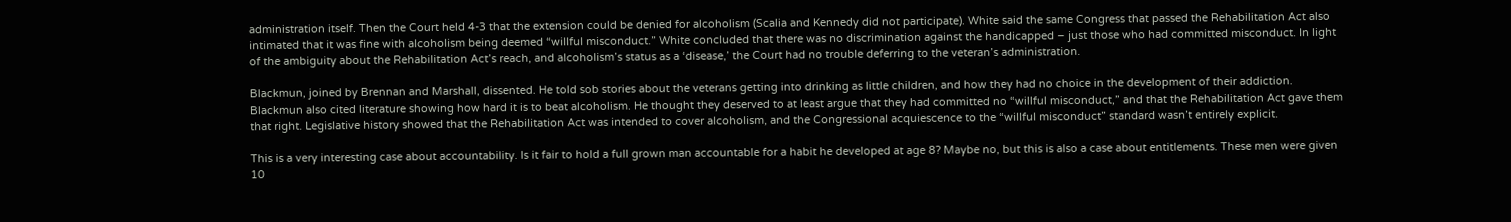administration itself. Then the Court held 4-3 that the extension could be denied for alcoholism (Scalia and Kennedy did not participate). White said the same Congress that passed the Rehabilitation Act also intimated that it was fine with alcoholism being deemed “willful misconduct.” White concluded that there was no discrimination against the handicapped – just those who had committed misconduct. In light of the ambiguity about the Rehabilitation Act’s reach, and alcoholism’s status as a ‘disease,’ the Court had no trouble deferring to the veteran’s administration.

Blackmun, joined by Brennan and Marshall, dissented. He told sob stories about the veterans getting into drinking as little children, and how they had no choice in the development of their addiction. Blackmun also cited literature showing how hard it is to beat alcoholism. He thought they deserved to at least argue that they had committed no “willful misconduct,” and that the Rehabilitation Act gave them that right. Legislative history showed that the Rehabilitation Act was intended to cover alcoholism, and the Congressional acquiescence to the “willful misconduct” standard wasn’t entirely explicit.

This is a very interesting case about accountability. Is it fair to hold a full grown man accountable for a habit he developed at age 8? Maybe no, but this is also a case about entitlements. These men were given 10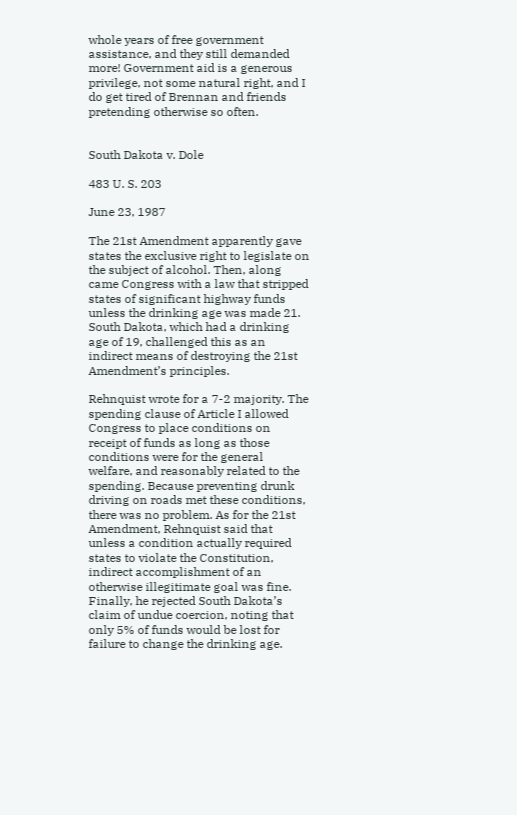whole years of free government assistance, and they still demanded more! Government aid is a generous privilege, not some natural right, and I do get tired of Brennan and friends pretending otherwise so often.


South Dakota v. Dole

483 U. S. 203

June 23, 1987

The 21st Amendment apparently gave states the exclusive right to legislate on the subject of alcohol. Then, along came Congress with a law that stripped states of significant highway funds unless the drinking age was made 21. South Dakota, which had a drinking age of 19, challenged this as an indirect means of destroying the 21st Amendment’s principles.

Rehnquist wrote for a 7-2 majority. The spending clause of Article I allowed Congress to place conditions on receipt of funds as long as those conditions were for the general welfare, and reasonably related to the spending. Because preventing drunk driving on roads met these conditions, there was no problem. As for the 21st Amendment, Rehnquist said that unless a condition actually required states to violate the Constitution, indirect accomplishment of an otherwise illegitimate goal was fine. Finally, he rejected South Dakota’s claim of undue coercion, noting that only 5% of funds would be lost for failure to change the drinking age.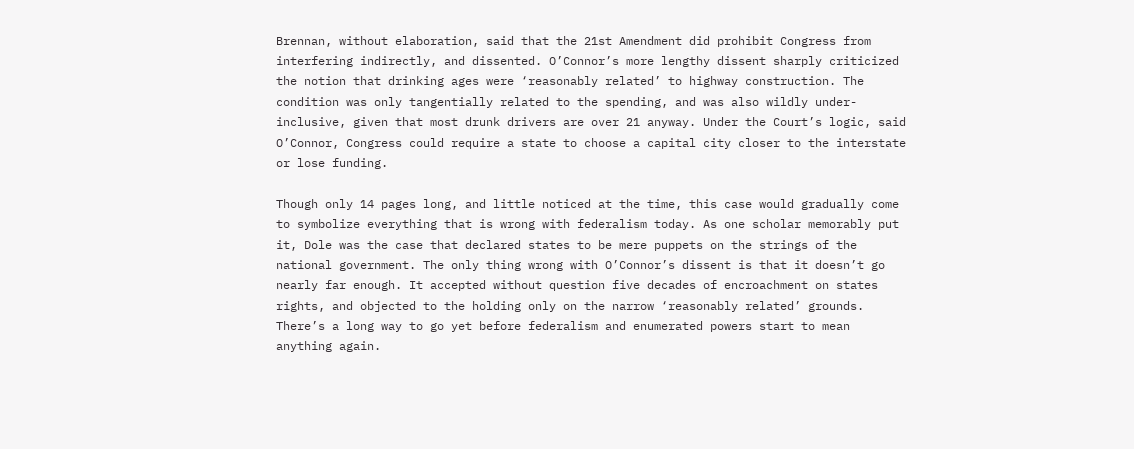Brennan, without elaboration, said that the 21st Amendment did prohibit Congress from interfering indirectly, and dissented. O’Connor’s more lengthy dissent sharply criticized the notion that drinking ages were ‘reasonably related’ to highway construction. The condition was only tangentially related to the spending, and was also wildly under-inclusive, given that most drunk drivers are over 21 anyway. Under the Court’s logic, said O’Connor, Congress could require a state to choose a capital city closer to the interstate or lose funding.

Though only 14 pages long, and little noticed at the time, this case would gradually come to symbolize everything that is wrong with federalism today. As one scholar memorably put it, Dole was the case that declared states to be mere puppets on the strings of the national government. The only thing wrong with O’Connor’s dissent is that it doesn’t go nearly far enough. It accepted without question five decades of encroachment on states rights, and objected to the holding only on the narrow ‘reasonably related’ grounds. There’s a long way to go yet before federalism and enumerated powers start to mean anything again.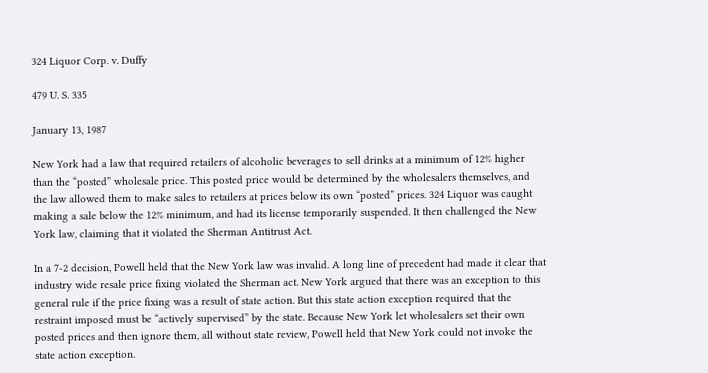324 Liquor Corp. v. Duffy

479 U. S. 335

January 13, 1987

New York had a law that required retailers of alcoholic beverages to sell drinks at a minimum of 12% higher than the “posted” wholesale price. This posted price would be determined by the wholesalers themselves, and the law allowed them to make sales to retailers at prices below its own “posted” prices. 324 Liquor was caught making a sale below the 12% minimum, and had its license temporarily suspended. It then challenged the New York law, claiming that it violated the Sherman Antitrust Act.

In a 7-2 decision, Powell held that the New York law was invalid. A long line of precedent had made it clear that industry wide resale price fixing violated the Sherman act. New York argued that there was an exception to this general rule if the price fixing was a result of state action. But this state action exception required that the restraint imposed must be “actively supervised” by the state. Because New York let wholesalers set their own posted prices and then ignore them, all without state review, Powell held that New York could not invoke the state action exception.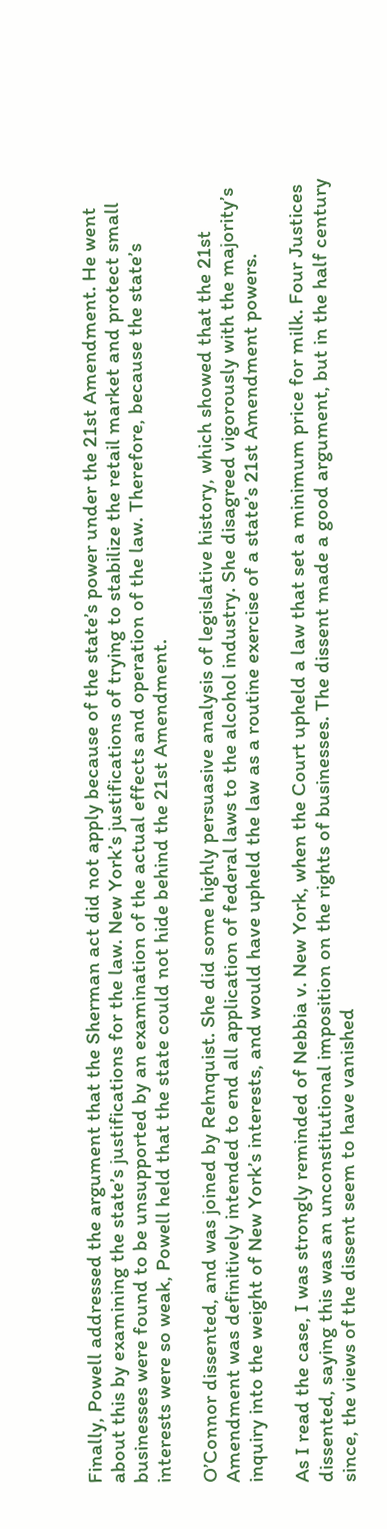Finally, Powell addressed the argument that the Sherman act did not apply because of the state’s power under the 21st Amendment. He went about this by examining the state’s justifications for the law. New York’s justifications of trying to stabilize the retail market and protect small businesses were found to be unsupported by an examination of the actual effects and operation of the law. Therefore, because the state’s interests were so weak, Powell held that the state could not hide behind the 21st Amendment.

O’Connor dissented, and was joined by Rehnquist. She did some highly persuasive analysis of legislative history, which showed that the 21st Amendment was definitively intended to end all application of federal laws to the alcohol industry. She disagreed vigorously with the majority’s inquiry into the weight of New York’s interests, and would have upheld the law as a routine exercise of a state’s 21st Amendment powers.

As I read the case, I was strongly reminded of Nebbia v. New York, when the Court upheld a law that set a minimum price for milk. Four Justices dissented, saying this was an unconstitutional imposition on the rights of businesses. The dissent made a good argument, but in the half century since, the views of the dissent seem to have vanished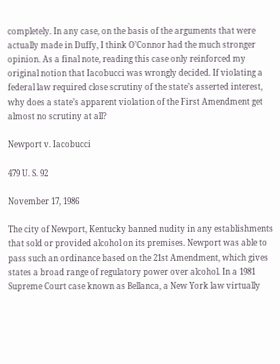completely. In any case, on the basis of the arguments that were actually made in Duffy, I think O’Connor had the much stronger opinion. As a final note, reading this case only reinforced my original notion that Iacobucci was wrongly decided. If violating a federal law required close scrutiny of the state’s asserted interest, why does a state’s apparent violation of the First Amendment get almost no scrutiny at all?

Newport v. Iacobucci

479 U. S. 92

November 17, 1986

The city of Newport, Kentucky banned nudity in any establishments that sold or provided alcohol on its premises. Newport was able to pass such an ordinance based on the 21st Amendment, which gives states a broad range of regulatory power over alcohol. In a 1981 Supreme Court case known as Bellanca, a New York law virtually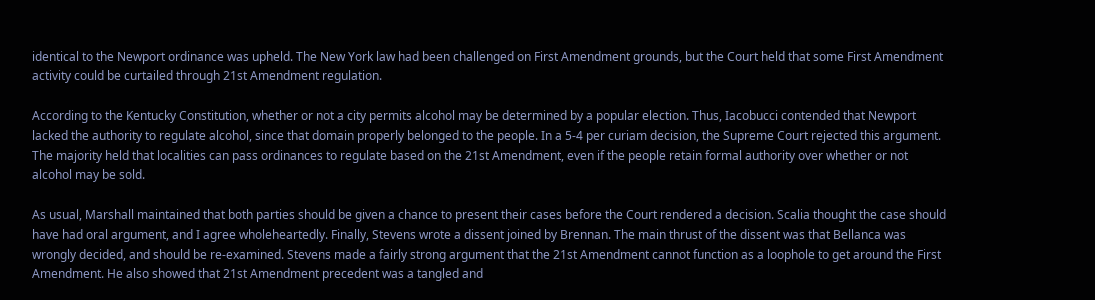identical to the Newport ordinance was upheld. The New York law had been challenged on First Amendment grounds, but the Court held that some First Amendment activity could be curtailed through 21st Amendment regulation.

According to the Kentucky Constitution, whether or not a city permits alcohol may be determined by a popular election. Thus, Iacobucci contended that Newport lacked the authority to regulate alcohol, since that domain properly belonged to the people. In a 5-4 per curiam decision, the Supreme Court rejected this argument. The majority held that localities can pass ordinances to regulate based on the 21st Amendment, even if the people retain formal authority over whether or not alcohol may be sold.

As usual, Marshall maintained that both parties should be given a chance to present their cases before the Court rendered a decision. Scalia thought the case should have had oral argument, and I agree wholeheartedly. Finally, Stevens wrote a dissent joined by Brennan. The main thrust of the dissent was that Bellanca was wrongly decided, and should be re-examined. Stevens made a fairly strong argument that the 21st Amendment cannot function as a loophole to get around the First Amendment. He also showed that 21st Amendment precedent was a tangled and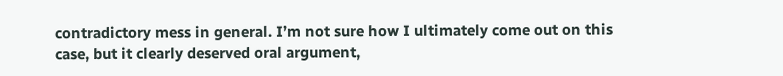contradictory mess in general. I’m not sure how I ultimately come out on this case, but it clearly deserved oral argument,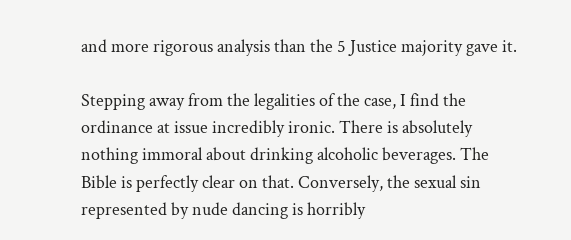and more rigorous analysis than the 5 Justice majority gave it.

Stepping away from the legalities of the case, I find the ordinance at issue incredibly ironic. There is absolutely nothing immoral about drinking alcoholic beverages. The Bible is perfectly clear on that. Conversely, the sexual sin represented by nude dancing is horribly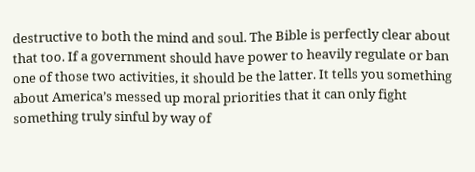destructive to both the mind and soul. The Bible is perfectly clear about that too. If a government should have power to heavily regulate or ban one of those two activities, it should be the latter. It tells you something about America’s messed up moral priorities that it can only fight something truly sinful by way of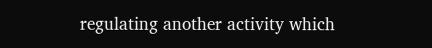regulating another activity which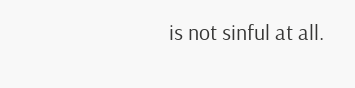is not sinful at all.